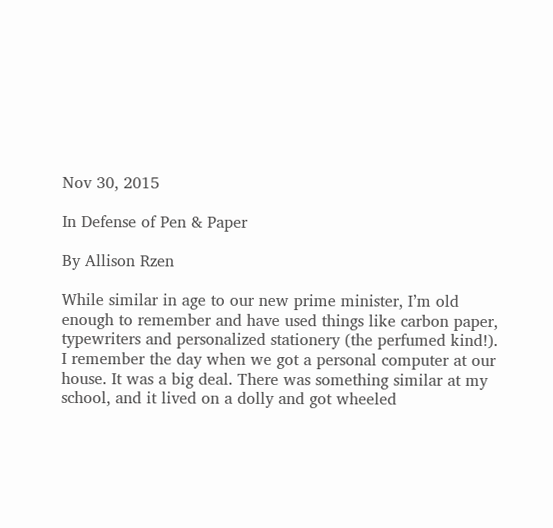Nov 30, 2015

In Defense of Pen & Paper

By Allison Rzen

While similar in age to our new prime minister, I’m old enough to remember and have used things like carbon paper, typewriters and personalized stationery (the perfumed kind!). I remember the day when we got a personal computer at our house. It was a big deal. There was something similar at my school, and it lived on a dolly and got wheeled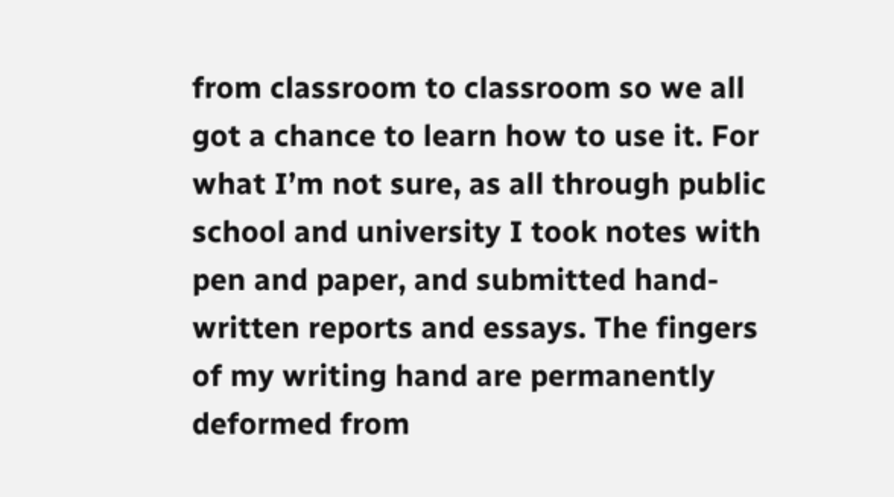from classroom to classroom so we all got a chance to learn how to use it. For what I’m not sure, as all through public school and university I took notes with pen and paper, and submitted hand-written reports and essays. The fingers of my writing hand are permanently deformed from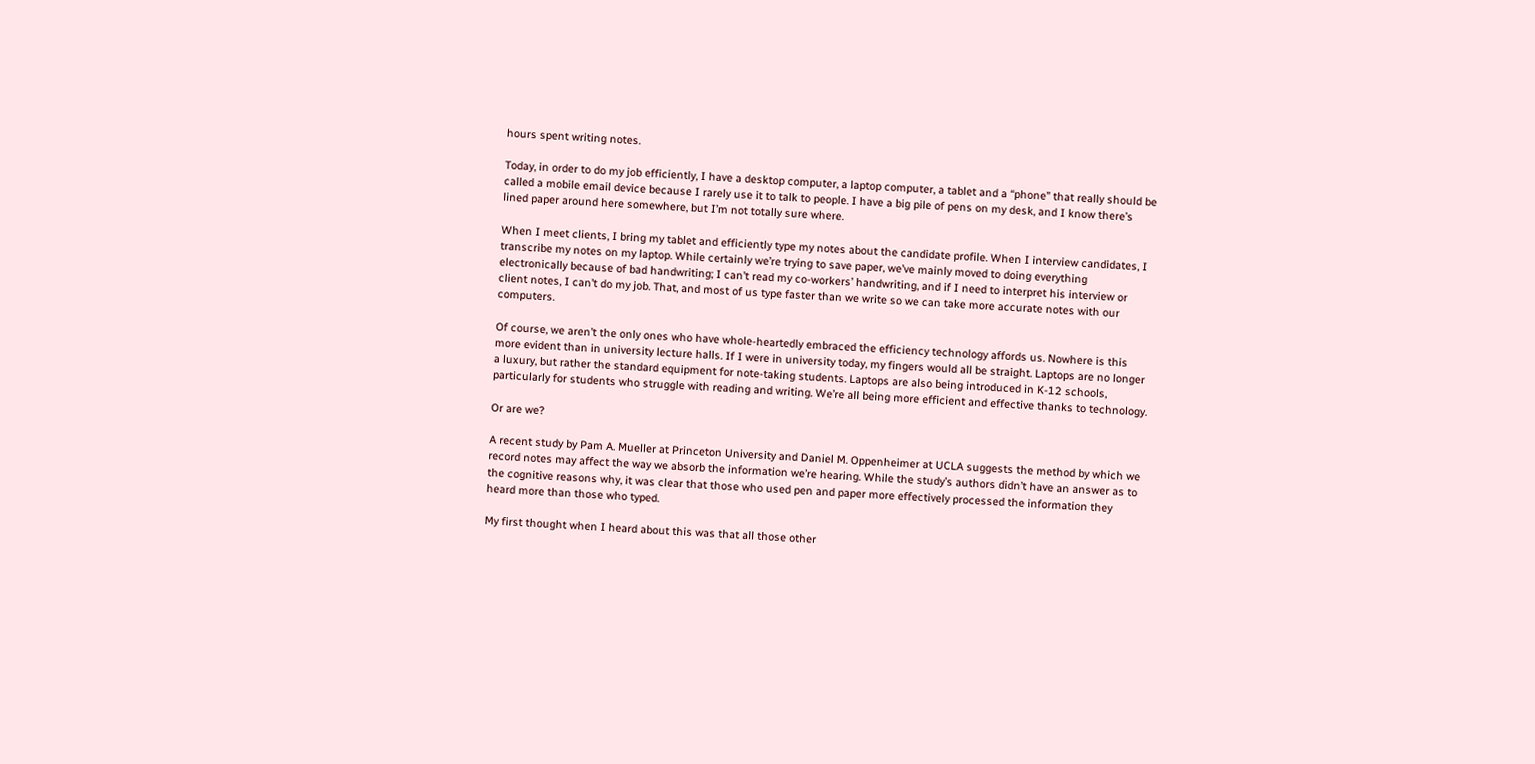hours spent writing notes.

Today, in order to do my job efficiently, I have a desktop computer, a laptop computer, a tablet and a “phone” that really should be called a mobile email device because I rarely use it to talk to people. I have a big pile of pens on my desk, and I know there’s lined paper around here somewhere, but I’m not totally sure where.

When I meet clients, I bring my tablet and efficiently type my notes about the candidate profile. When I interview candidates, I transcribe my notes on my laptop. While certainly we’re trying to save paper, we’ve mainly moved to doing everything electronically because of bad handwriting; I can’t read my co-workers’ handwriting, and if I need to interpret his interview or client notes, I can’t do my job. That, and most of us type faster than we write so we can take more accurate notes with our computers.

Of course, we aren’t the only ones who have whole-heartedly embraced the efficiency technology affords us. Nowhere is this more evident than in university lecture halls. If I were in university today, my fingers would all be straight. Laptops are no longer a luxury, but rather the standard equipment for note-taking students. Laptops are also being introduced in K-12 schools, particularly for students who struggle with reading and writing. We’re all being more efficient and effective thanks to technology.

Or are we?

A recent study by Pam A. Mueller at Princeton University and Daniel M. Oppenheimer at UCLA suggests the method by which we record notes may affect the way we absorb the information we’re hearing. While the study’s authors didn’t have an answer as to the cognitive reasons why, it was clear that those who used pen and paper more effectively processed the information they heard more than those who typed.

My first thought when I heard about this was that all those other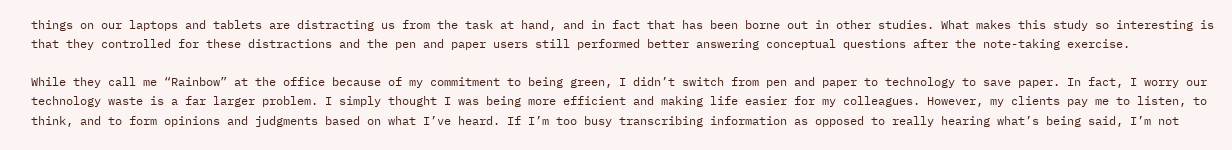things on our laptops and tablets are distracting us from the task at hand, and in fact that has been borne out in other studies. What makes this study so interesting is that they controlled for these distractions and the pen and paper users still performed better answering conceptual questions after the note-taking exercise.

While they call me “Rainbow” at the office because of my commitment to being green, I didn’t switch from pen and paper to technology to save paper. In fact, I worry our technology waste is a far larger problem. I simply thought I was being more efficient and making life easier for my colleagues. However, my clients pay me to listen, to think, and to form opinions and judgments based on what I’ve heard. If I’m too busy transcribing information as opposed to really hearing what’s being said, I’m not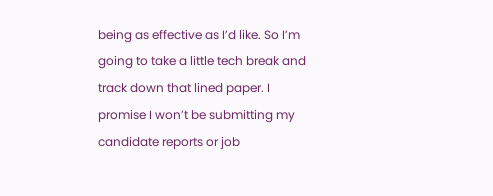being as effective as I’d like. So I’m going to take a little tech break and track down that lined paper. I promise I won’t be submitting my candidate reports or job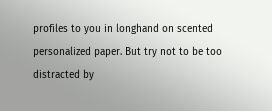profiles to you in longhand on scented personalized paper. But try not to be too distracted by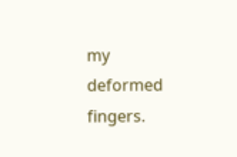my deformed fingers.